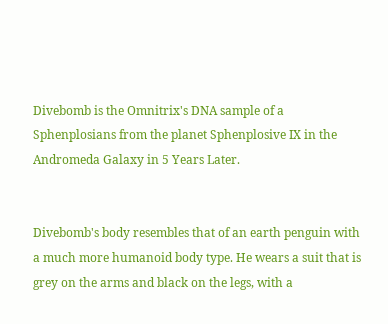Divebomb is the Omnitrix's DNA sample of a Sphenplosians from the planet Sphenplosive IX in the Andromeda Galaxy in 5 Years Later.


Divebomb's body resembles that of an earth penguin with a much more humanoid body type. He wears a suit that is grey on the arms and black on the legs, with a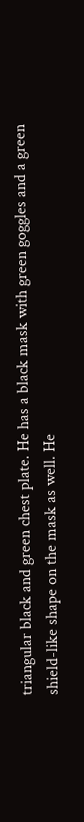triangular black and green chest plate. He has a black mask with green goggles and a green shield-like shape on the mask as well. He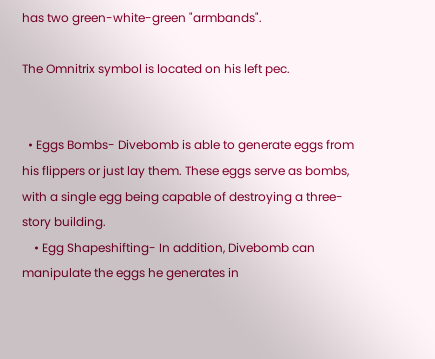has two green-white-green "armbands".

The Omnitrix symbol is located on his left pec.


  • Eggs Bombs- Divebomb is able to generate eggs from his flippers or just lay them. These eggs serve as bombs, with a single egg being capable of destroying a three-story building.
    • Egg Shapeshifting- In addition, Divebomb can manipulate the eggs he generates in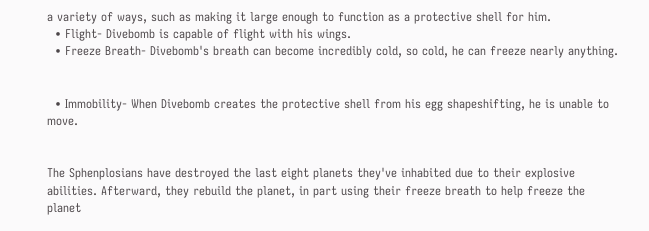a variety of ways, such as making it large enough to function as a protective shell for him.
  • Flight- Divebomb is capable of flight with his wings.
  • Freeze Breath- Divebomb's breath can become incredibly cold, so cold, he can freeze nearly anything.


  • Immobility- When Divebomb creates the protective shell from his egg shapeshifting, he is unable to move.


The Sphenplosians have destroyed the last eight planets they've inhabited due to their explosive abilities. Afterward, they rebuild the planet, in part using their freeze breath to help freeze the planet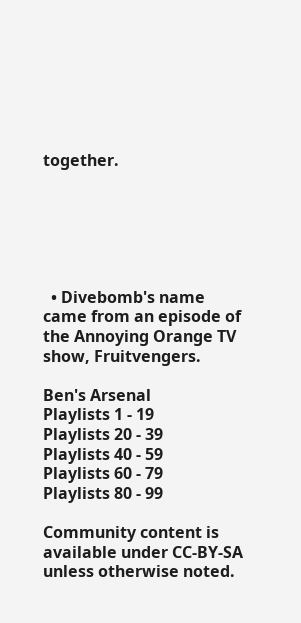together.






  • Divebomb's name came from an episode of the Annoying Orange TV show, Fruitvengers.

Ben's Arsenal
Playlists 1 - 19
Playlists 20 - 39
Playlists 40 - 59
Playlists 60 - 79
Playlists 80 - 99

Community content is available under CC-BY-SA unless otherwise noted.